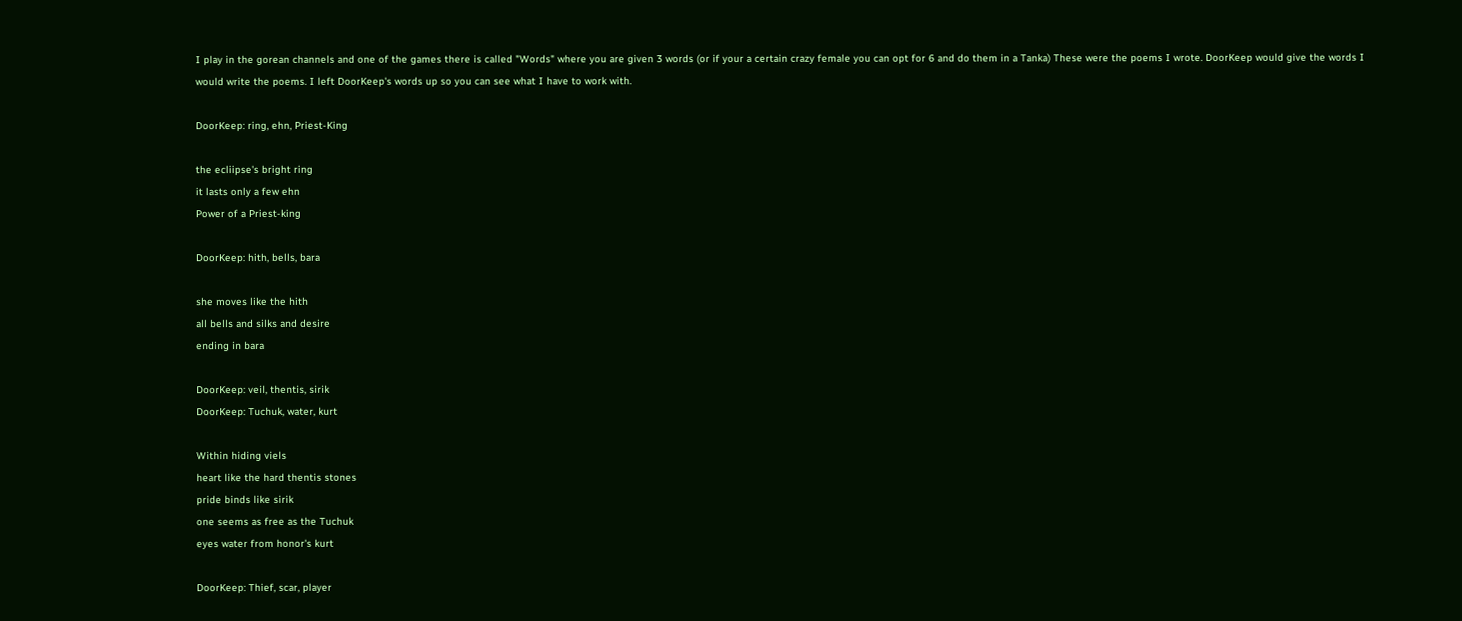I play in the gorean channels and one of the games there is called "Words" where you are given 3 words (or if your a certain crazy female you can opt for 6 and do them in a Tanka) These were the poems I wrote. DoorKeep would give the words I would write the poems. I left DoorKeep's words up so you can see what I have to work with.

DoorKeep: ring, ehn, Priest-King

the ecliipse's bright ring
it lasts only a few ehn
Power of a Priest-king

DoorKeep: hith, bells, bara

she moves like the hith
all bells and silks and desire
ending in bara

DoorKeep: veil, thentis, sirik
DoorKeep: Tuchuk, water, kurt

Within hiding viels
heart like the hard thentis stones
pride binds like sirik
one seems as free as the Tuchuk
eyes water from honor's kurt

DoorKeep: Thief, scar, player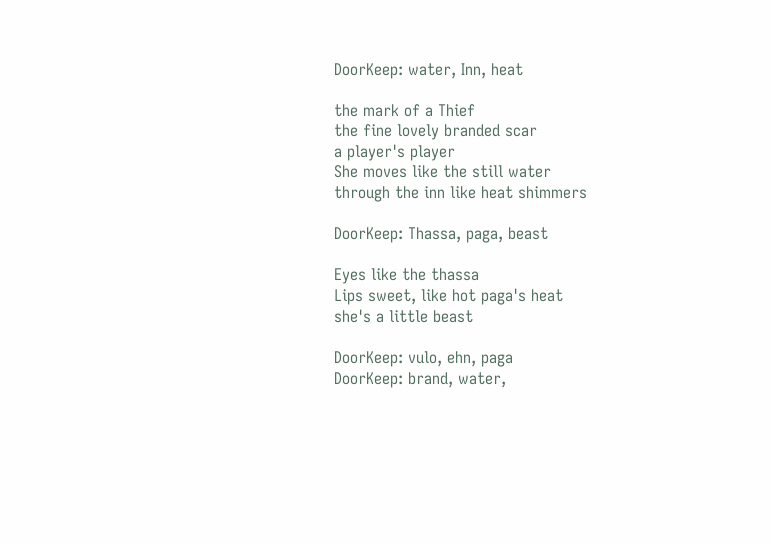DoorKeep: water, Inn, heat

the mark of a Thief
the fine lovely branded scar
a player's player
She moves like the still water
through the inn like heat shimmers

DoorKeep: Thassa, paga, beast

Eyes like the thassa
Lips sweet, like hot paga's heat
she's a little beast

DoorKeep: vulo, ehn, paga
DoorKeep: brand, water,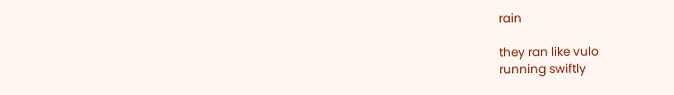rain

they ran like vulo
running swiftly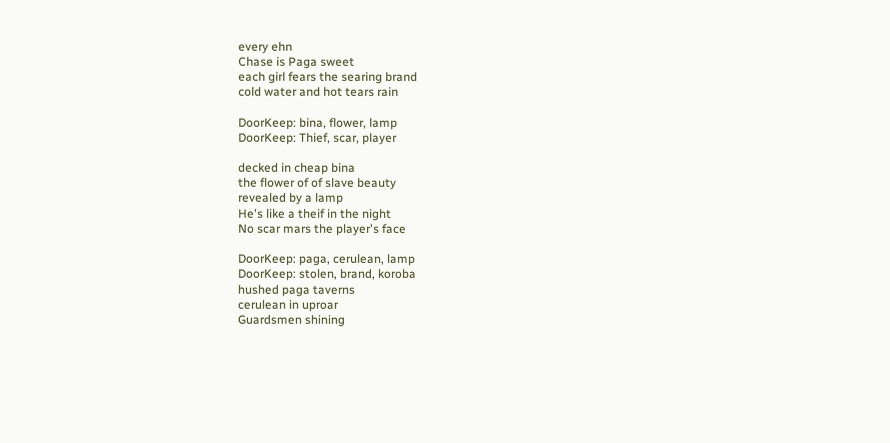every ehn
Chase is Paga sweet
each girl fears the searing brand
cold water and hot tears rain

DoorKeep: bina, flower, lamp
DoorKeep: Thief, scar, player

decked in cheap bina
the flower of of slave beauty
revealed by a lamp
He's like a theif in the night
No scar mars the player's face

DoorKeep: paga, cerulean, lamp
DoorKeep: stolen, brand, koroba
hushed paga taverns
cerulean in uproar
Guardsmen shining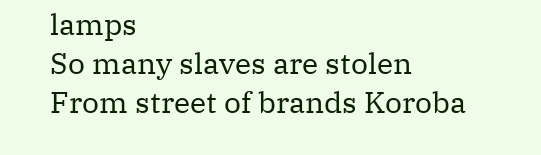lamps
So many slaves are stolen
From street of brands Koroba